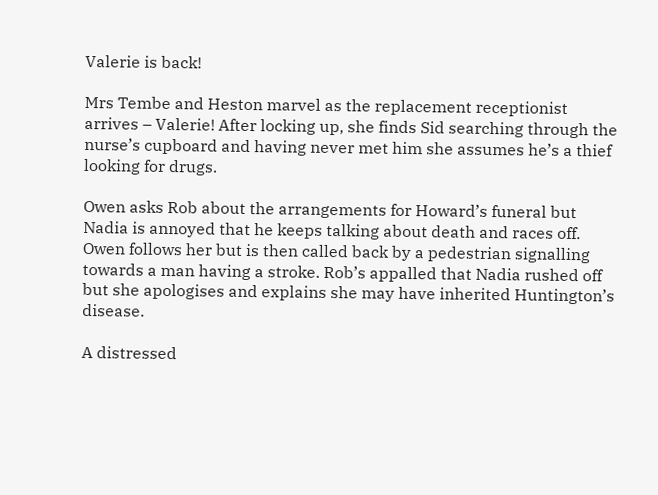Valerie is back!

Mrs Tembe and Heston marvel as the replacement receptionist arrives – Valerie! After locking up, she finds Sid searching through the nurse’s cupboard and having never met him she assumes he’s a thief looking for drugs.

Owen asks Rob about the arrangements for Howard’s funeral but Nadia is annoyed that he keeps talking about death and races off. Owen follows her but is then called back by a pedestrian signalling towards a man having a stroke. Rob’s appalled that Nadia rushed off but she apologises and explains she may have inherited Huntington’s disease.

A distressed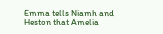Emma tells Niamh and Heston that Amelia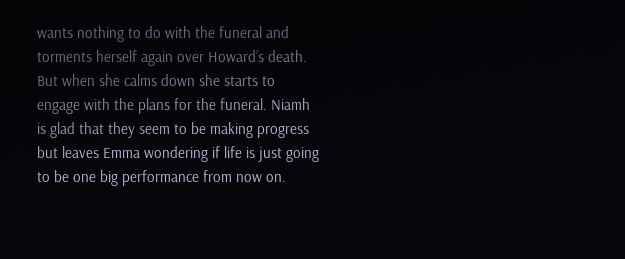wants nothing to do with the funeral and torments herself again over Howard’s death. But when she calms down she starts to engage with the plans for the funeral. Niamh is glad that they seem to be making progress but leaves Emma wondering if life is just going to be one big performance from now on.